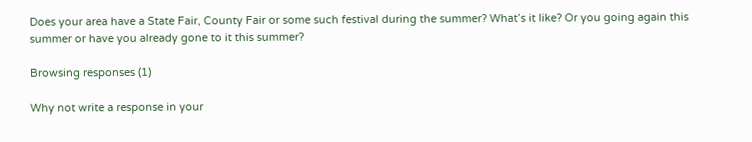Does your area have a State Fair, County Fair or some such festival during the summer? What’s it like? Or you going again this summer or have you already gone to it this summer?

Browsing responses (1)

Why not write a response in your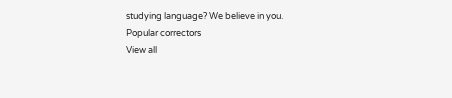studying language? We believe in you.
Popular correctors
View all